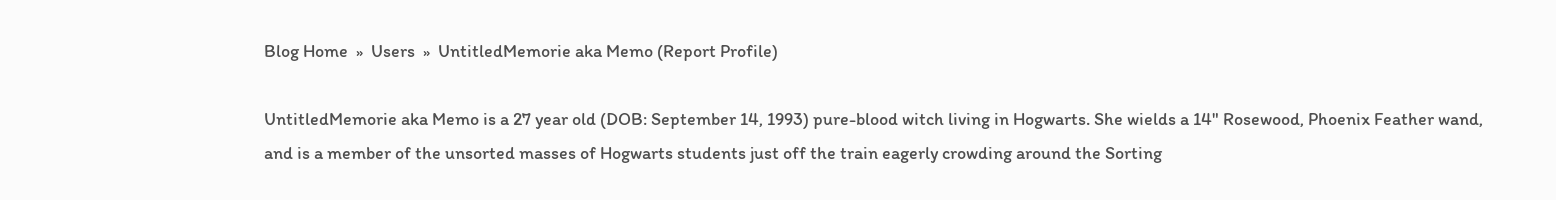Blog Home  »  Users  »  UntitledMemorie aka Memo (Report Profile)

UntitledMemorie aka Memo is a 27 year old (DOB: September 14, 1993) pure-blood witch living in Hogwarts. She wields a 14" Rosewood, Phoenix Feather wand, and is a member of the unsorted masses of Hogwarts students just off the train eagerly crowding around the Sorting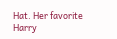Hat. Her favorite Harry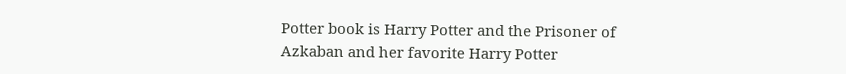Potter book is Harry Potter and the Prisoner of Azkaban and her favorite Harry Potter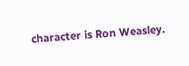character is Ron Weasley.